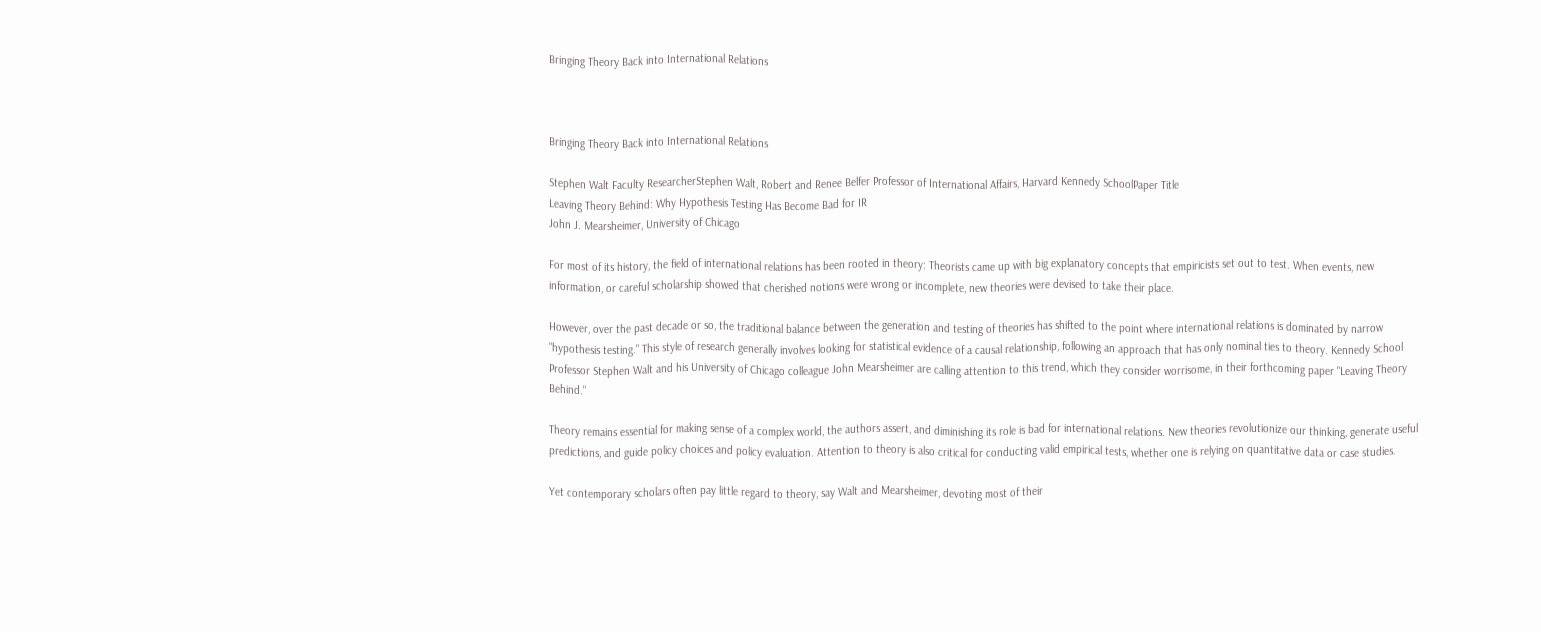Bringing Theory Back into International Relations



Bringing Theory Back into International Relations

Stephen Walt Faculty ResearcherStephen Walt, Robert and Renee Belfer Professor of International Affairs, Harvard Kennedy SchoolPaper Title
Leaving Theory Behind: Why Hypothesis Testing Has Become Bad for IR
John J. Mearsheimer, University of Chicago

For most of its history, the field of international relations has been rooted in theory: Theorists came up with big explanatory concepts that empiricists set out to test. When events, new information, or careful scholarship showed that cherished notions were wrong or incomplete, new theories were devised to take their place.

However, over the past decade or so, the traditional balance between the generation and testing of theories has shifted to the point where international relations is dominated by narrow "hypothesis testing." This style of research generally involves looking for statistical evidence of a causal relationship, following an approach that has only nominal ties to theory. Kennedy School Professor Stephen Walt and his University of Chicago colleague John Mearsheimer are calling attention to this trend, which they consider worrisome, in their forthcoming paper "Leaving Theory Behind."

Theory remains essential for making sense of a complex world, the authors assert, and diminishing its role is bad for international relations. New theories revolutionize our thinking, generate useful predictions, and guide policy choices and policy evaluation. Attention to theory is also critical for conducting valid empirical tests, whether one is relying on quantitative data or case studies.

Yet contemporary scholars often pay little regard to theory, say Walt and Mearsheimer, devoting most of their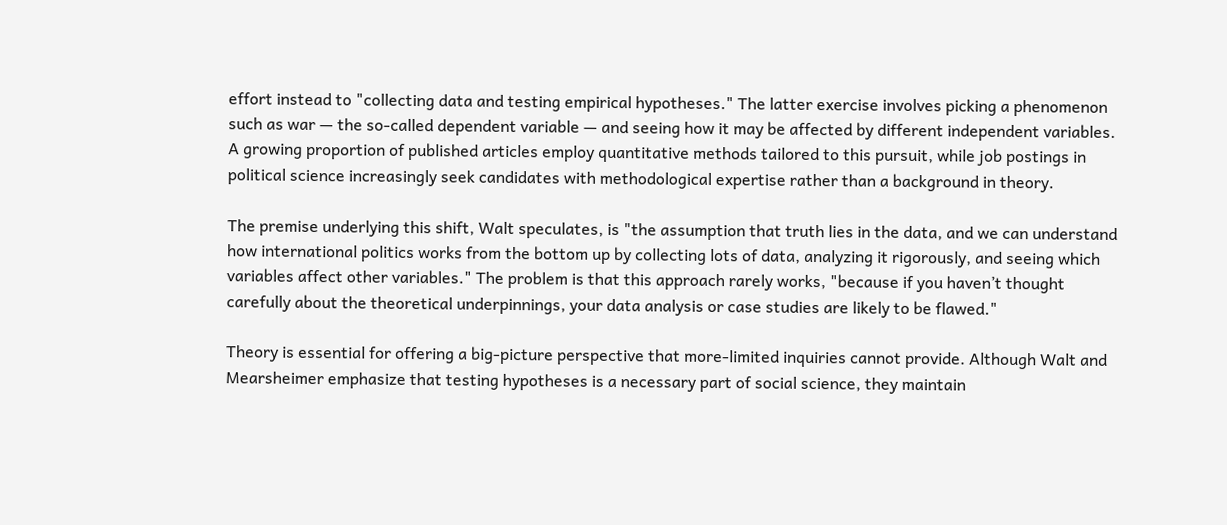effort instead to "collecting data and testing empirical hypotheses." The latter exercise involves picking a phenomenon such as war — the so-called dependent variable — and seeing how it may be affected by different independent variables. A growing proportion of published articles employ quantitative methods tailored to this pursuit, while job postings in political science increasingly seek candidates with methodological expertise rather than a background in theory.

The premise underlying this shift, Walt speculates, is "the assumption that truth lies in the data, and we can understand how international politics works from the bottom up by collecting lots of data, analyzing it rigorously, and seeing which variables affect other variables." The problem is that this approach rarely works, "because if you haven’t thought carefully about the theoretical underpinnings, your data analysis or case studies are likely to be flawed."

Theory is essential for offering a big-picture perspective that more-limited inquiries cannot provide. Although Walt and Mearsheimer emphasize that testing hypotheses is a necessary part of social science, they maintain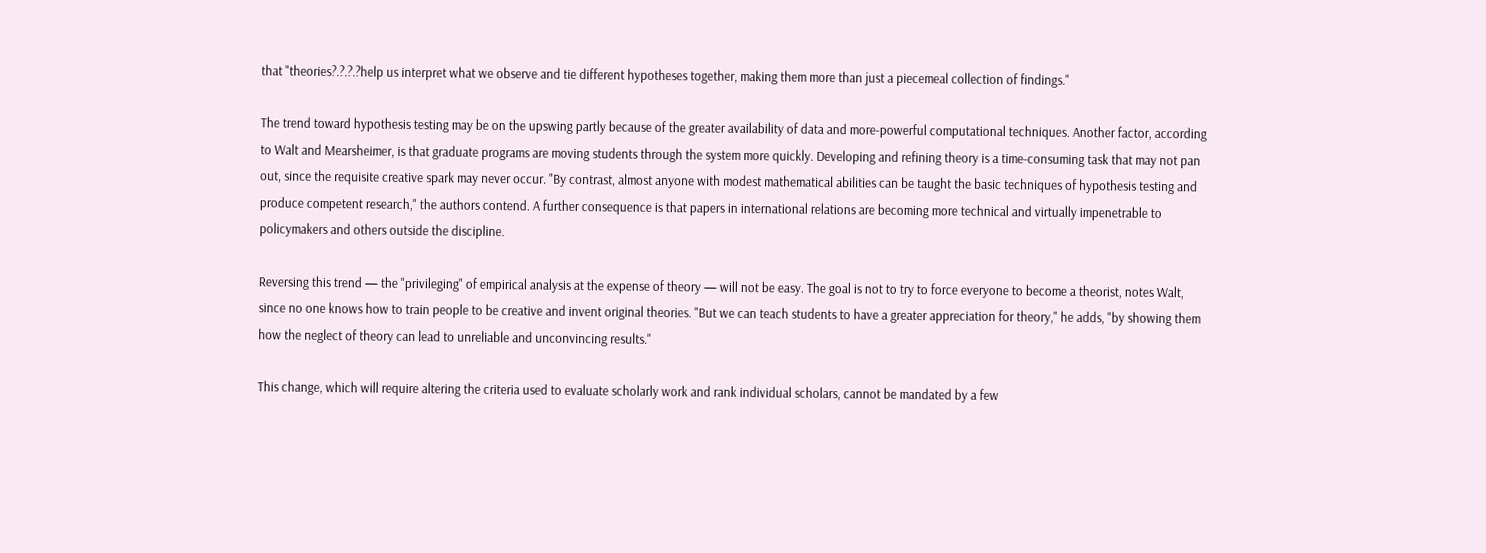that "theories?.?.?.?help us interpret what we observe and tie different hypotheses together, making them more than just a piecemeal collection of findings."

The trend toward hypothesis testing may be on the upswing partly because of the greater availability of data and more-powerful computational techniques. Another factor, according to Walt and Mearsheimer, is that graduate programs are moving students through the system more quickly. Developing and refining theory is a time-consuming task that may not pan out, since the requisite creative spark may never occur. "By contrast, almost anyone with modest mathematical abilities can be taught the basic techniques of hypothesis testing and produce competent research," the authors contend. A further consequence is that papers in international relations are becoming more technical and virtually impenetrable to policymakers and others outside the discipline.

Reversing this trend — the "privileging" of empirical analysis at the expense of theory — will not be easy. The goal is not to try to force everyone to become a theorist, notes Walt, since no one knows how to train people to be creative and invent original theories. "But we can teach students to have a greater appreciation for theory," he adds, "by showing them how the neglect of theory can lead to unreliable and unconvincing results."

This change, which will require altering the criteria used to evaluate scholarly work and rank individual scholars, cannot be mandated by a few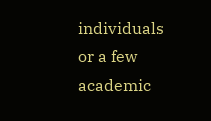individuals or a few academic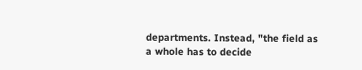departments. Instead, "the field as a whole has to decide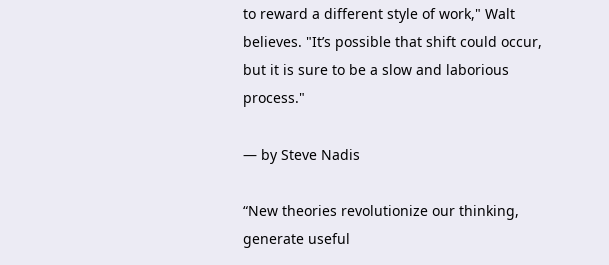to reward a different style of work," Walt believes. "It’s possible that shift could occur, but it is sure to be a slow and laborious process."

— by Steve Nadis

“New theories revolutionize our thinking, generate useful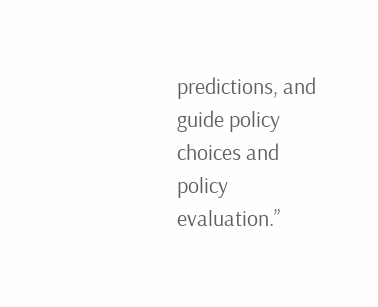predictions, and guide policy choices and policy evaluation.”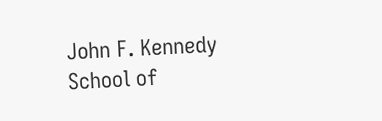John F. Kennedy School of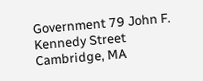Government 79 John F. Kennedy Street
Cambridge, MA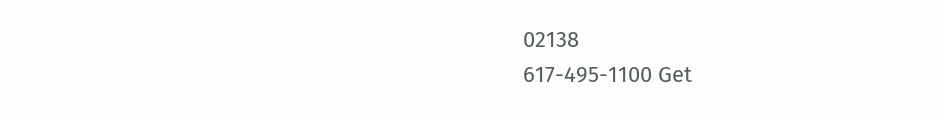02138
617-495-1100 Get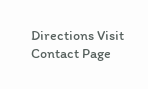Directions Visit Contact Page